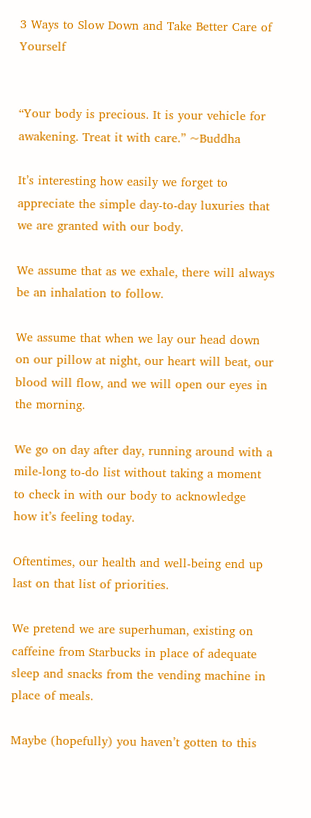3 Ways to Slow Down and Take Better Care of Yourself


“Your body is precious. It is your vehicle for awakening. Treat it with care.” ~Buddha

It’s interesting how easily we forget to appreciate the simple day-to-day luxuries that we are granted with our body.

We assume that as we exhale, there will always be an inhalation to follow.

We assume that when we lay our head down on our pillow at night, our heart will beat, our blood will flow, and we will open our eyes in the morning.

We go on day after day, running around with a mile-long to-do list without taking a moment to check in with our body to acknowledge how it’s feeling today.

Oftentimes, our health and well-being end up last on that list of priorities.

We pretend we are superhuman, existing on caffeine from Starbucks in place of adequate sleep and snacks from the vending machine in place of meals.

Maybe (hopefully) you haven’t gotten to this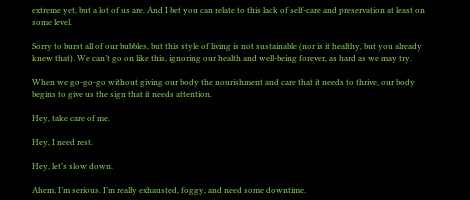extreme yet, but a lot of us are. And I bet you can relate to this lack of self-care and preservation at least on some level.

Sorry to burst all of our bubbles, but this style of living is not sustainable (nor is it healthy, but you already knew that). We can’t go on like this, ignoring our health and well-being forever, as hard as we may try.

When we go-go-go without giving our body the nourishment and care that it needs to thrive, our body begins to give us the sign that it needs attention.

Hey, take care of me.

Hey, I need rest.

Hey, let’s slow down.

Ahem, I’m serious. I’m really exhausted, foggy, and need some downtime.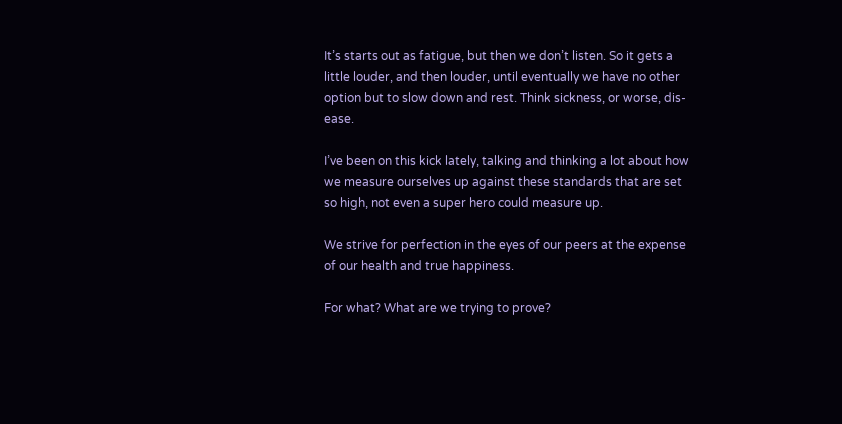It’s starts out as fatigue, but then we don’t listen. So it gets a little louder, and then louder, until eventually we have no other option but to slow down and rest. Think sickness, or worse, dis-ease.

I’ve been on this kick lately, talking and thinking a lot about how we measure ourselves up against these standards that are set so high, not even a super hero could measure up.

We strive for perfection in the eyes of our peers at the expense of our health and true happiness.

For what? What are we trying to prove?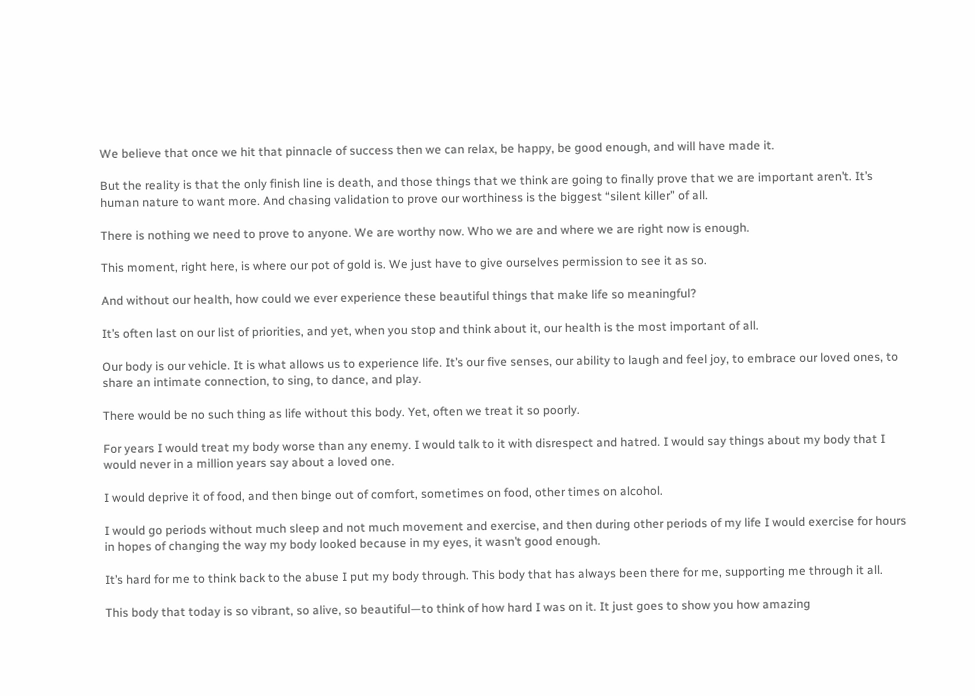We believe that once we hit that pinnacle of success then we can relax, be happy, be good enough, and will have made it.

But the reality is that the only finish line is death, and those things that we think are going to finally prove that we are important aren’t. It’s human nature to want more. And chasing validation to prove our worthiness is the biggest “silent killer” of all.

There is nothing we need to prove to anyone. We are worthy now. Who we are and where we are right now is enough.

This moment, right here, is where our pot of gold is. We just have to give ourselves permission to see it as so.

And without our health, how could we ever experience these beautiful things that make life so meaningful?

It’s often last on our list of priorities, and yet, when you stop and think about it, our health is the most important of all.

Our body is our vehicle. It is what allows us to experience life. It’s our five senses, our ability to laugh and feel joy, to embrace our loved ones, to share an intimate connection, to sing, to dance, and play.

There would be no such thing as life without this body. Yet, often we treat it so poorly.

For years I would treat my body worse than any enemy. I would talk to it with disrespect and hatred. I would say things about my body that I would never in a million years say about a loved one.

I would deprive it of food, and then binge out of comfort, sometimes on food, other times on alcohol.

I would go periods without much sleep and not much movement and exercise, and then during other periods of my life I would exercise for hours in hopes of changing the way my body looked because in my eyes, it wasn’t good enough.

It’s hard for me to think back to the abuse I put my body through. This body that has always been there for me, supporting me through it all.

This body that today is so vibrant, so alive, so beautiful—to think of how hard I was on it. It just goes to show you how amazing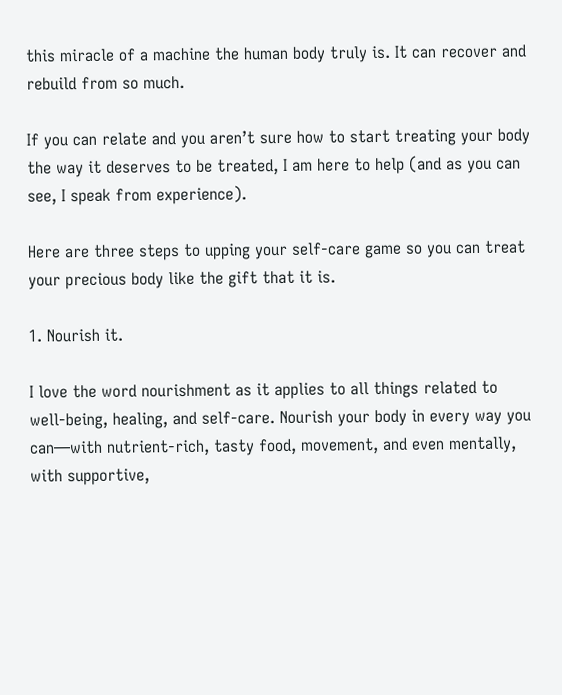this miracle of a machine the human body truly is. It can recover and rebuild from so much.

If you can relate and you aren’t sure how to start treating your body the way it deserves to be treated, I am here to help (and as you can see, I speak from experience).

Here are three steps to upping your self-care game so you can treat your precious body like the gift that it is.

1. Nourish it.

I love the word nourishment as it applies to all things related to well-being, healing, and self-care. Nourish your body in every way you can—with nutrient-rich, tasty food, movement, and even mentally, with supportive,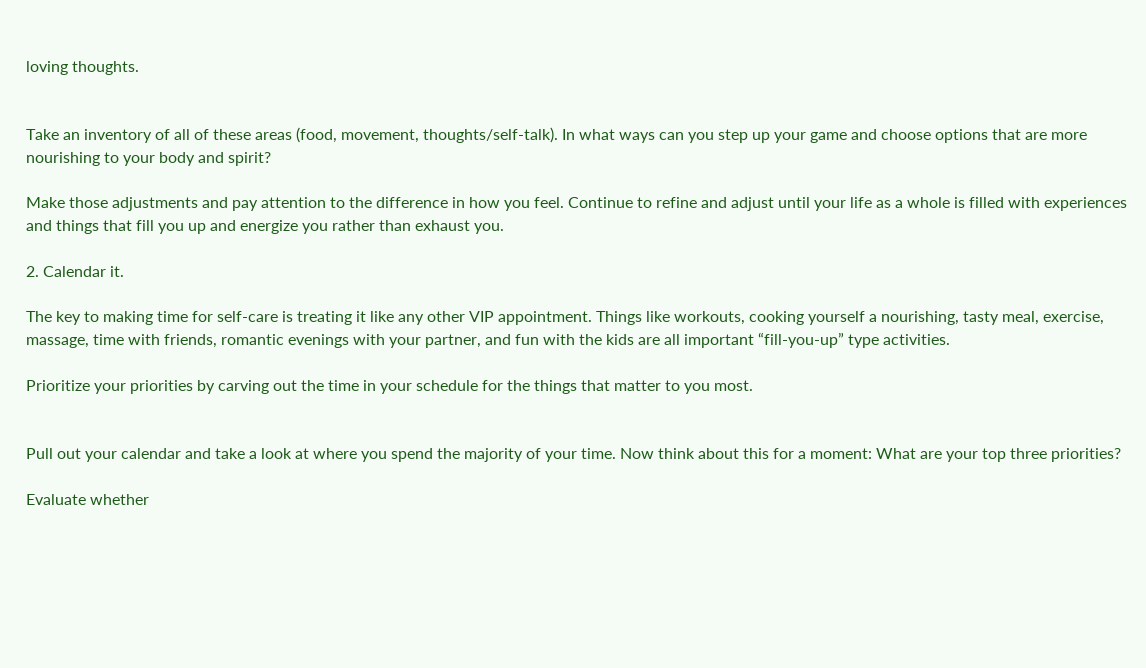loving thoughts.


Take an inventory of all of these areas (food, movement, thoughts/self-talk). In what ways can you step up your game and choose options that are more nourishing to your body and spirit?

Make those adjustments and pay attention to the difference in how you feel. Continue to refine and adjust until your life as a whole is filled with experiences and things that fill you up and energize you rather than exhaust you.

2. Calendar it.

The key to making time for self-care is treating it like any other VIP appointment. Things like workouts, cooking yourself a nourishing, tasty meal, exercise, massage, time with friends, romantic evenings with your partner, and fun with the kids are all important “fill-you-up” type activities.

Prioritize your priorities by carving out the time in your schedule for the things that matter to you most.


Pull out your calendar and take a look at where you spend the majority of your time. Now think about this for a moment: What are your top three priorities?

Evaluate whether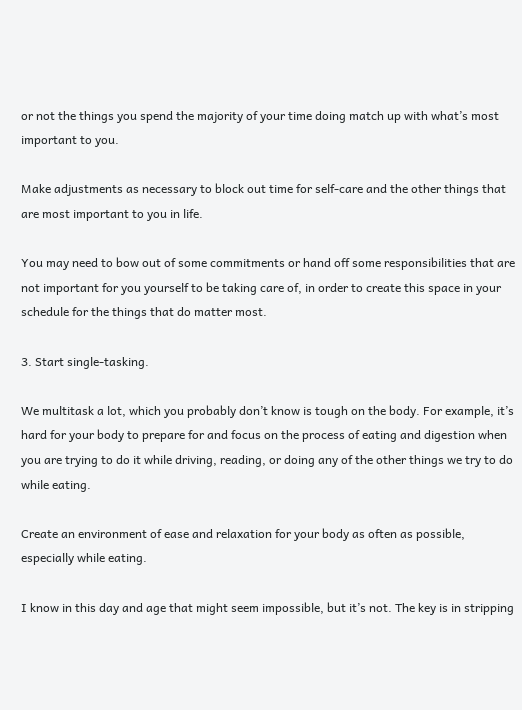or not the things you spend the majority of your time doing match up with what’s most important to you.

Make adjustments as necessary to block out time for self-care and the other things that are most important to you in life.

You may need to bow out of some commitments or hand off some responsibilities that are not important for you yourself to be taking care of, in order to create this space in your schedule for the things that do matter most.

3. Start single-tasking.

We multitask a lot, which you probably don’t know is tough on the body. For example, it’s hard for your body to prepare for and focus on the process of eating and digestion when you are trying to do it while driving, reading, or doing any of the other things we try to do while eating.

Create an environment of ease and relaxation for your body as often as possible, especially while eating.

I know in this day and age that might seem impossible, but it’s not. The key is in stripping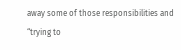away some of those responsibilities and “trying to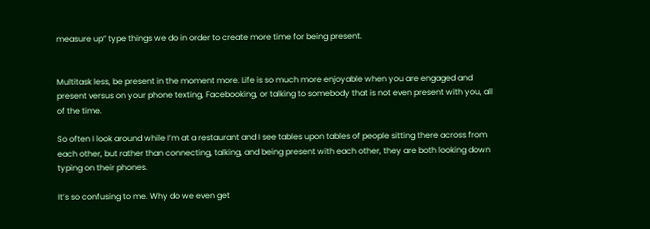measure up” type things we do in order to create more time for being present.


Multitask less, be present in the moment more. Life is so much more enjoyable when you are engaged and present versus on your phone texting, Facebooking, or talking to somebody that is not even present with you, all of the time.

So often I look around while I’m at a restaurant and I see tables upon tables of people sitting there across from each other, but rather than connecting, talking, and being present with each other, they are both looking down typing on their phones.

It’s so confusing to me. Why do we even get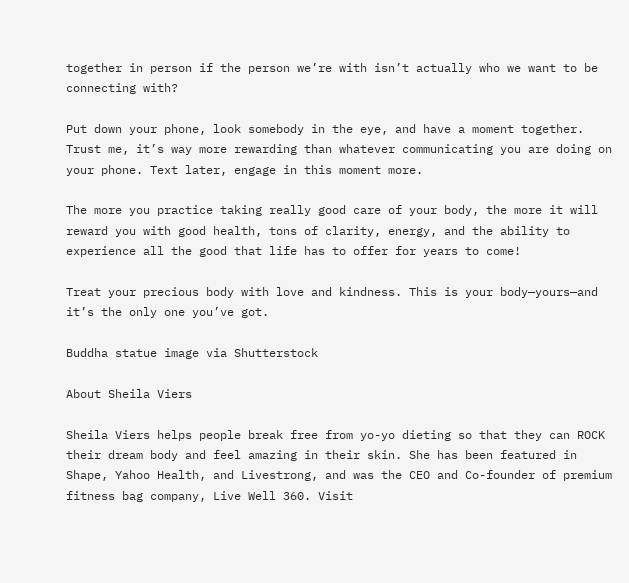together in person if the person we’re with isn’t actually who we want to be connecting with?

Put down your phone, look somebody in the eye, and have a moment together. Trust me, it’s way more rewarding than whatever communicating you are doing on your phone. Text later, engage in this moment more.

The more you practice taking really good care of your body, the more it will reward you with good health, tons of clarity, energy, and the ability to experience all the good that life has to offer for years to come!

Treat your precious body with love and kindness. This is your body—yours—and it’s the only one you’ve got.

Buddha statue image via Shutterstock

About Sheila Viers

Sheila Viers helps people break free from yo-yo dieting so that they can ROCK their dream body and feel amazing in their skin. She has been featured in Shape, Yahoo Health, and Livestrong, and was the CEO and Co-founder of premium fitness bag company, Live Well 360. Visit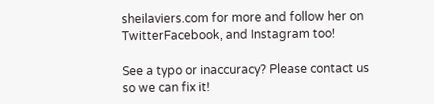sheilaviers.com for more and follow her on TwitterFacebook, and Instagram too!

See a typo or inaccuracy? Please contact us so we can fix it!